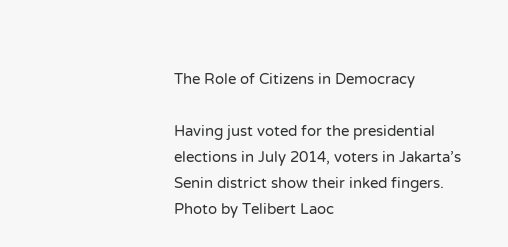The Role of Citizens in Democracy

Having just voted for the presidential elections in July 2014, voters in Jakarta’s Senin district show their inked fingers. Photo by Telibert Laoc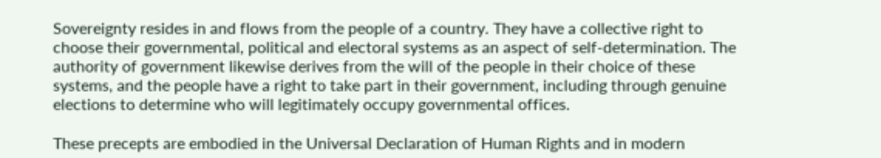Sovereignty resides in and flows from the people of a country. They have a collective right to choose their governmental, political and electoral systems as an aspect of self-determination. The authority of government likewise derives from the will of the people in their choice of these systems, and the people have a right to take part in their government, including through genuine elections to determine who will legitimately occupy governmental offices.

These precepts are embodied in the Universal Declaration of Human Rights and in modern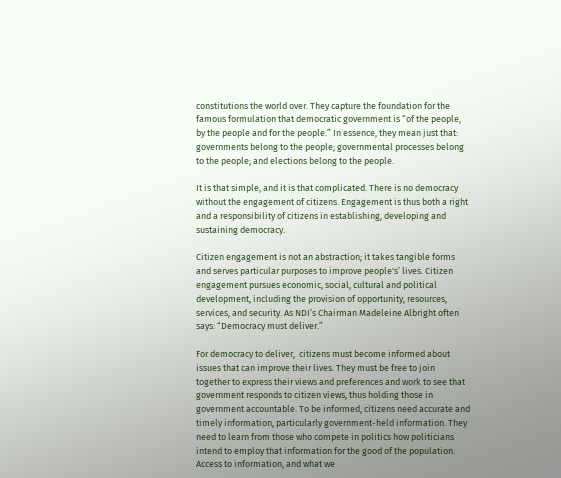constitutions the world over. They capture the foundation for the famous formulation that democratic government is “of the people, by the people and for the people.” In essence, they mean just that: governments belong to the people; governmental processes belong to the people; and elections belong to the people.

It is that simple, and it is that complicated. There is no democracy without the engagement of citizens. Engagement is thus both a right and a responsibility of citizens in establishing, developing and sustaining democracy.

Citizen engagement is not an abstraction; it takes tangible forms and serves particular purposes to improve people's’ lives. Citizen engagement pursues economic, social, cultural and political development, including the provision of opportunity, resources, services, and security. As NDI’s Chairman Madeleine Albright often says: “Democracy must deliver.”

For democracy to deliver,  citizens must become informed about issues that can improve their lives. They must be free to join together to express their views and preferences and work to see that government responds to citizen views, thus holding those in government accountable. To be informed, citizens need accurate and timely information, particularly government-held information. They need to learn from those who compete in politics how politicians intend to employ that information for the good of the population. Access to information, and what we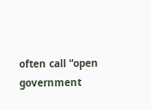often call “open government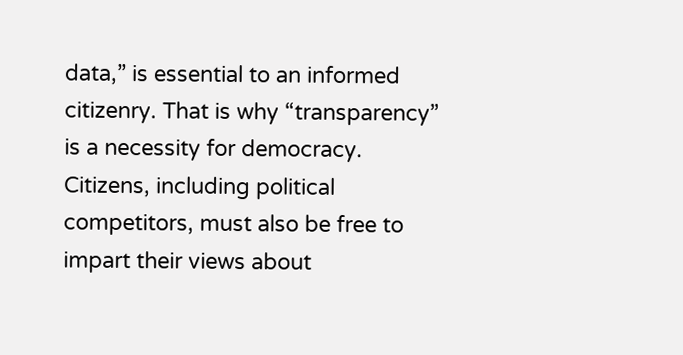data,” is essential to an informed citizenry. That is why “transparency” is a necessity for democracy. Citizens, including political competitors, must also be free to impart their views about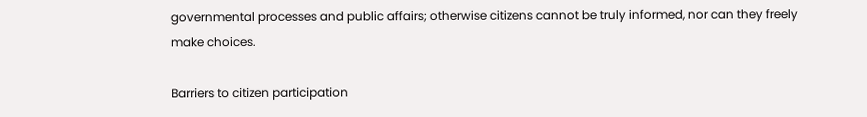governmental processes and public affairs; otherwise citizens cannot be truly informed, nor can they freely make choices.

Barriers to citizen participation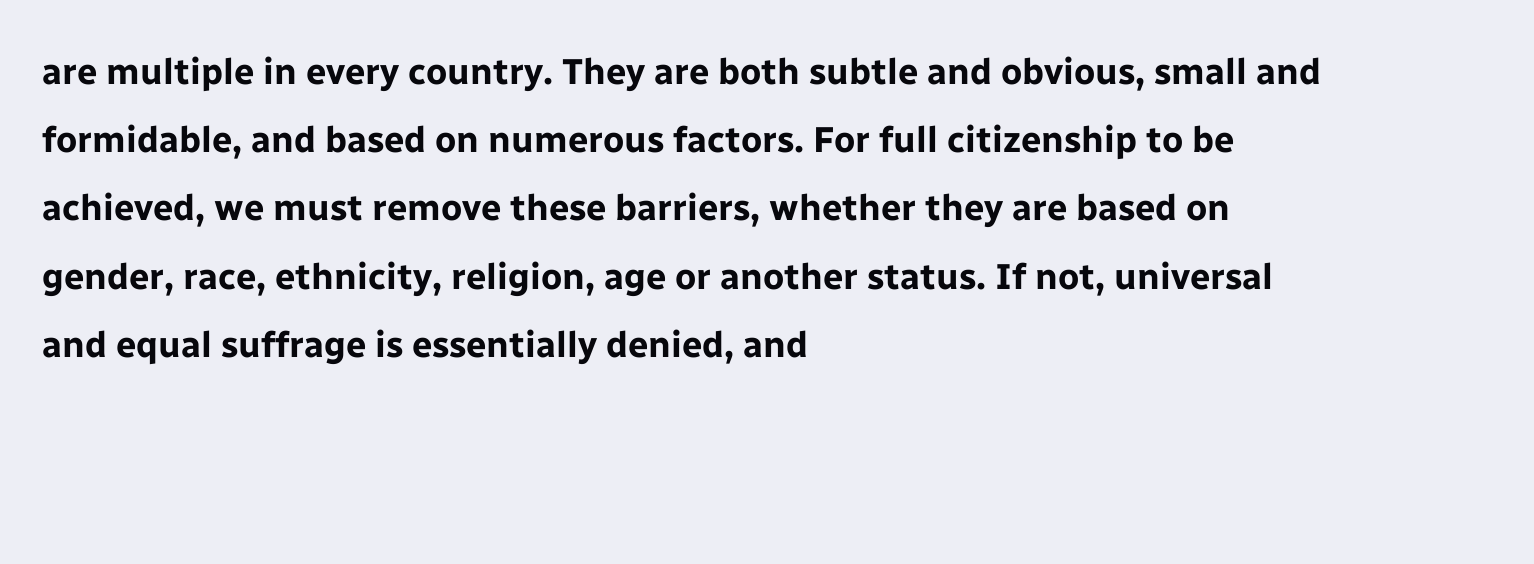are multiple in every country. They are both subtle and obvious, small and formidable, and based on numerous factors. For full citizenship to be achieved, we must remove these barriers, whether they are based on gender, race, ethnicity, religion, age or another status. If not, universal and equal suffrage is essentially denied, and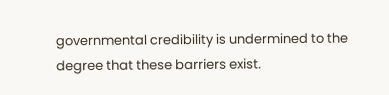governmental credibility is undermined to the degree that these barriers exist.